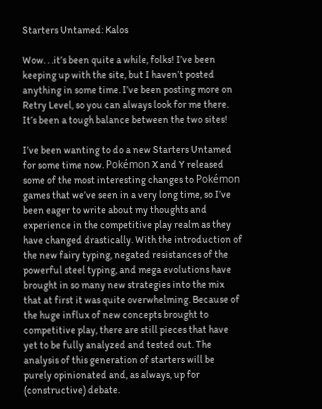Starters Untamed: Kalos

Wow. . .it’s been quite a while, folks! I’ve been keeping up with the site, but I haven’t posted anything in some time. I’ve been posting more on Retry Level, so you can always look for me there. It’s been a tough balance between the two sites!

I’ve been wanting to do a new Starters Untamed for some time now. Pokémon X and Y released some of the most interesting changes to Pokémon games that we’ve seen in a very long time, so I’ve been eager to write about my thoughts and experience in the competitive play realm as they have changed drastically. With the introduction of the new fairy typing, negated resistances of the powerful steel typing, and mega evolutions have brought in so many new strategies into the mix that at first it was quite overwhelming. Because of the huge influx of new concepts brought to competitive play, there are still pieces that have yet to be fully analyzed and tested out. The analysis of this generation of starters will be purely opinionated and, as always, up for (constructive) debate.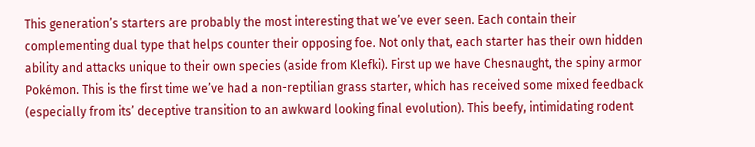This generation’s starters are probably the most interesting that we’ve ever seen. Each contain their complementing dual type that helps counter their opposing foe. Not only that, each starter has their own hidden ability and attacks unique to their own species (aside from Klefki). First up we have Chesnaught, the spiny armor Pokémon. This is the first time we’ve had a non-reptilian grass starter, which has received some mixed feedback (especially from its’ deceptive transition to an awkward looking final evolution). This beefy, intimidating rodent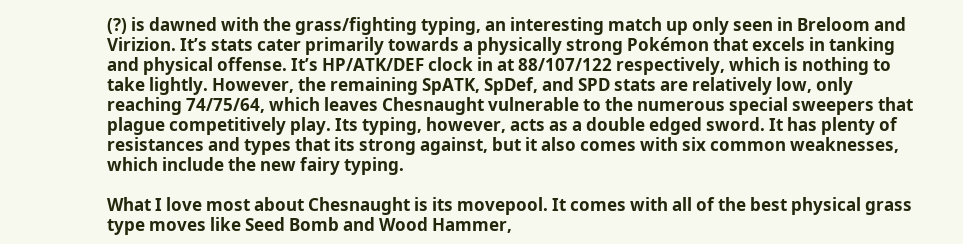(?) is dawned with the grass/fighting typing, an interesting match up only seen in Breloom and Virizion. It’s stats cater primarily towards a physically strong Pokémon that excels in tanking and physical offense. It’s HP/ATK/DEF clock in at 88/107/122 respectively, which is nothing to take lightly. However, the remaining SpATK, SpDef, and SPD stats are relatively low, only reaching 74/75/64, which leaves Chesnaught vulnerable to the numerous special sweepers that plague competitively play. Its typing, however, acts as a double edged sword. It has plenty of resistances and types that its strong against, but it also comes with six common weaknesses, which include the new fairy typing.

What I love most about Chesnaught is its movepool. It comes with all of the best physical grass type moves like Seed Bomb and Wood Hammer,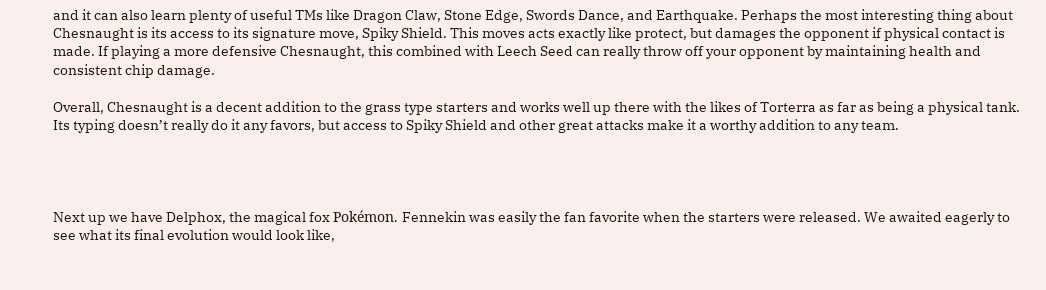and it can also learn plenty of useful TMs like Dragon Claw, Stone Edge, Swords Dance, and Earthquake. Perhaps the most interesting thing about Chesnaught is its access to its signature move, Spiky Shield. This moves acts exactly like protect, but damages the opponent if physical contact is made. If playing a more defensive Chesnaught, this combined with Leech Seed can really throw off your opponent by maintaining health and consistent chip damage.

Overall, Chesnaught is a decent addition to the grass type starters and works well up there with the likes of Torterra as far as being a physical tank. Its typing doesn’t really do it any favors, but access to Spiky Shield and other great attacks make it a worthy addition to any team.




Next up we have Delphox, the magical fox Pokémon. Fennekin was easily the fan favorite when the starters were released. We awaited eagerly to see what its final evolution would look like,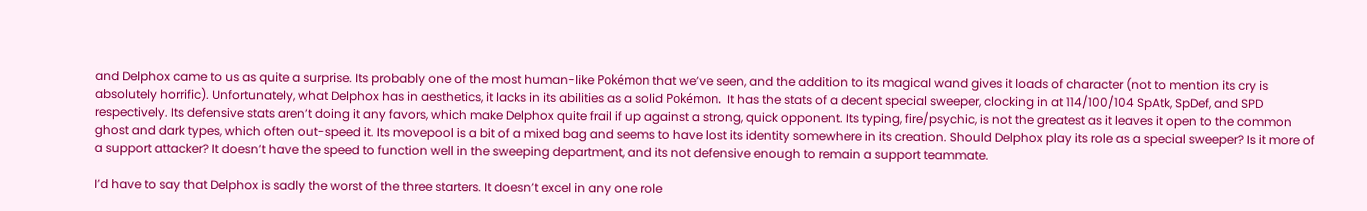and Delphox came to us as quite a surprise. Its probably one of the most human-like Pokémon that we’ve seen, and the addition to its magical wand gives it loads of character (not to mention its cry is absolutely horrific). Unfortunately, what Delphox has in aesthetics, it lacks in its abilities as a solid Pokémon.  It has the stats of a decent special sweeper, clocking in at 114/100/104 SpAtk, SpDef, and SPD respectively. Its defensive stats aren’t doing it any favors, which make Delphox quite frail if up against a strong, quick opponent. Its typing, fire/psychic, is not the greatest as it leaves it open to the common ghost and dark types, which often out-speed it. Its movepool is a bit of a mixed bag and seems to have lost its identity somewhere in its creation. Should Delphox play its role as a special sweeper? Is it more of a support attacker? It doesn’t have the speed to function well in the sweeping department, and its not defensive enough to remain a support teammate.

I’d have to say that Delphox is sadly the worst of the three starters. It doesn’t excel in any one role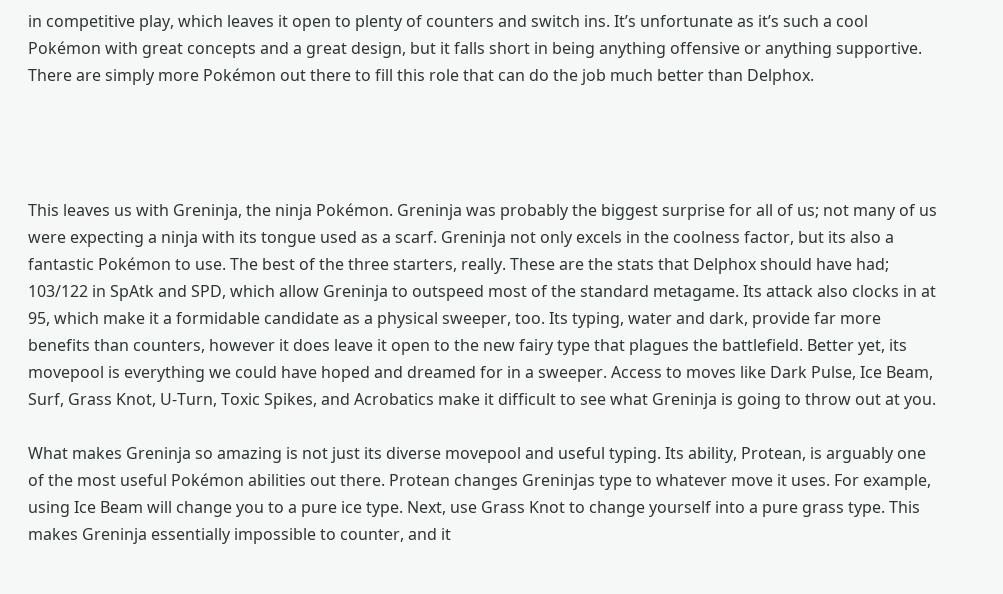in competitive play, which leaves it open to plenty of counters and switch ins. It’s unfortunate as it’s such a cool Pokémon with great concepts and a great design, but it falls short in being anything offensive or anything supportive. There are simply more Pokémon out there to fill this role that can do the job much better than Delphox.




This leaves us with Greninja, the ninja Pokémon. Greninja was probably the biggest surprise for all of us; not many of us were expecting a ninja with its tongue used as a scarf. Greninja not only excels in the coolness factor, but its also a fantastic Pokémon to use. The best of the three starters, really. These are the stats that Delphox should have had; 103/122 in SpAtk and SPD, which allow Greninja to outspeed most of the standard metagame. Its attack also clocks in at 95, which make it a formidable candidate as a physical sweeper, too. Its typing, water and dark, provide far more benefits than counters, however it does leave it open to the new fairy type that plagues the battlefield. Better yet, its movepool is everything we could have hoped and dreamed for in a sweeper. Access to moves like Dark Pulse, Ice Beam, Surf, Grass Knot, U-Turn, Toxic Spikes, and Acrobatics make it difficult to see what Greninja is going to throw out at you.

What makes Greninja so amazing is not just its diverse movepool and useful typing. Its ability, Protean, is arguably one of the most useful Pokémon abilities out there. Protean changes Greninjas type to whatever move it uses. For example, using Ice Beam will change you to a pure ice type. Next, use Grass Knot to change yourself into a pure grass type. This makes Greninja essentially impossible to counter, and it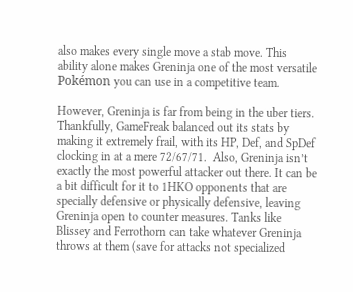also makes every single move a stab move. This ability alone makes Greninja one of the most versatile Pokémon you can use in a competitive team.

However, Greninja is far from being in the uber tiers. Thankfully, GameFreak balanced out its stats by making it extremely frail, with its HP, Def, and SpDef clocking in at a mere 72/67/71.  Also, Greninja isn’t exactly the most powerful attacker out there. It can be a bit difficult for it to 1HKO opponents that are specially defensive or physically defensive, leaving Greninja open to counter measures. Tanks like Blissey and Ferrothorn can take whatever Greninja throws at them (save for attacks not specialized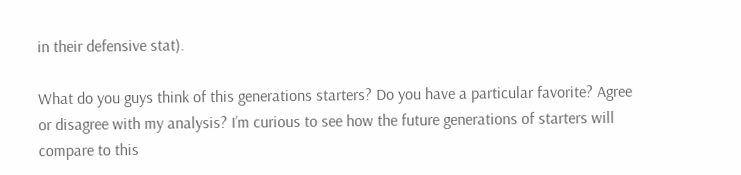in their defensive stat).

What do you guys think of this generations starters? Do you have a particular favorite? Agree or disagree with my analysis? I’m curious to see how the future generations of starters will compare to this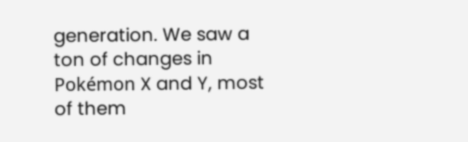generation. We saw a ton of changes in Pokémon X and Y, most of them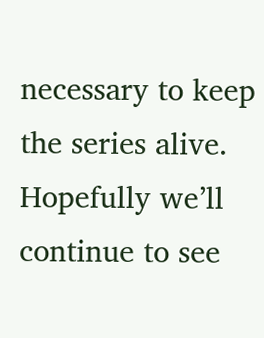necessary to keep the series alive. Hopefully we’ll continue to see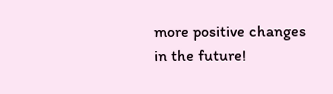more positive changes in the future!